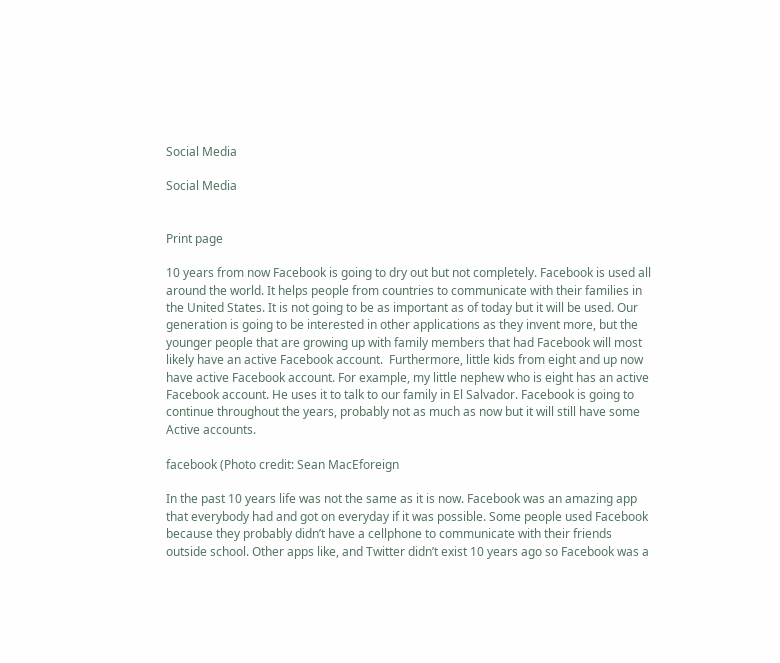Social Media

Social Media


Print page

10 years from now Facebook is going to dry out but not completely. Facebook is used all around the world. It helps people from countries to communicate with their families in the United States. It is not going to be as important as of today but it will be used. Our generation is going to be interested in other applications as they invent more, but the younger people that are growing up with family members that had Facebook will most likely have an active Facebook account.  Furthermore, little kids from eight and up now have active Facebook account. For example, my little nephew who is eight has an active Facebook account. He uses it to talk to our family in El Salvador. Facebook is going to continue throughout the years, probably not as much as now but it will still have some Active accounts.

facebook (Photo credit: Sean MacEforeign

In the past 10 years life was not the same as it is now. Facebook was an amazing app that everybody had and got on everyday if it was possible. Some people used Facebook because they probably didn’t have a cellphone to communicate with their friends outside school. Other apps like, and Twitter didn’t exist 10 years ago so Facebook was a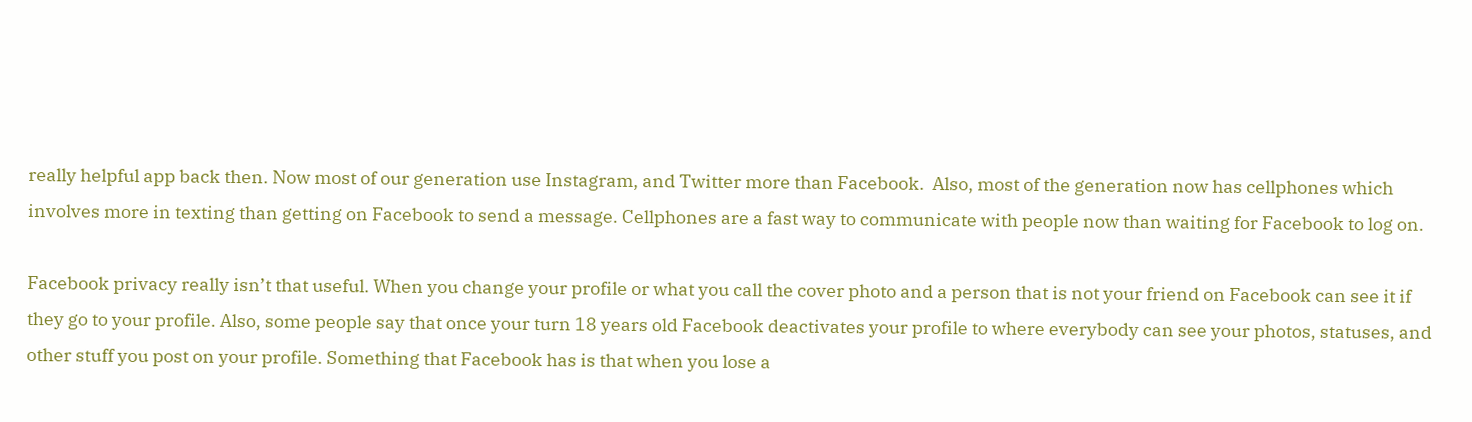really helpful app back then. Now most of our generation use Instagram, and Twitter more than Facebook.  Also, most of the generation now has cellphones which involves more in texting than getting on Facebook to send a message. Cellphones are a fast way to communicate with people now than waiting for Facebook to log on.

Facebook privacy really isn’t that useful. When you change your profile or what you call the cover photo and a person that is not your friend on Facebook can see it if they go to your profile. Also, some people say that once your turn 18 years old Facebook deactivates your profile to where everybody can see your photos, statuses, and other stuff you post on your profile. Something that Facebook has is that when you lose a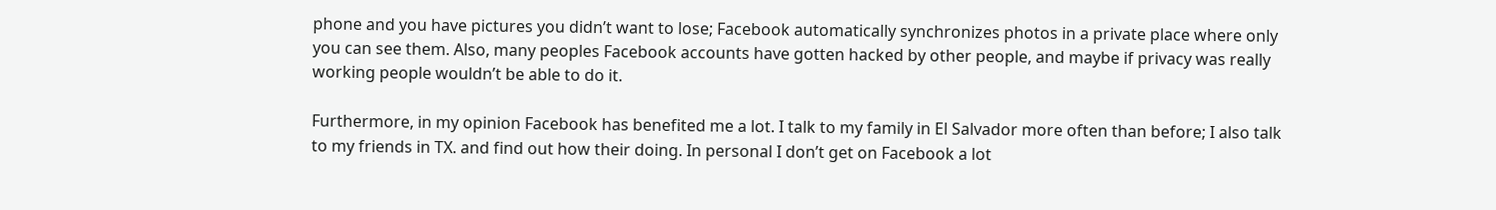phone and you have pictures you didn’t want to lose; Facebook automatically synchronizes photos in a private place where only you can see them. Also, many peoples Facebook accounts have gotten hacked by other people, and maybe if privacy was really working people wouldn’t be able to do it.

Furthermore, in my opinion Facebook has benefited me a lot. I talk to my family in El Salvador more often than before; I also talk to my friends in TX. and find out how their doing. In personal I don’t get on Facebook a lot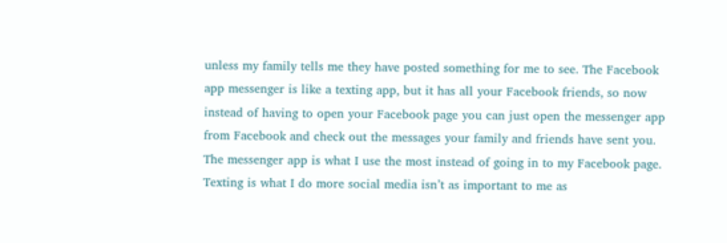unless my family tells me they have posted something for me to see. The Facebook app messenger is like a texting app, but it has all your Facebook friends, so now instead of having to open your Facebook page you can just open the messenger app from Facebook and check out the messages your family and friends have sent you. The messenger app is what I use the most instead of going in to my Facebook page. Texting is what I do more social media isn’t as important to me as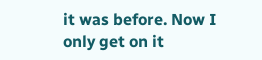it was before. Now I only get on it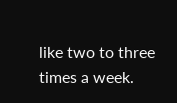like two to three times a week.